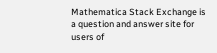Mathematica Stack Exchange is a question and answer site for users of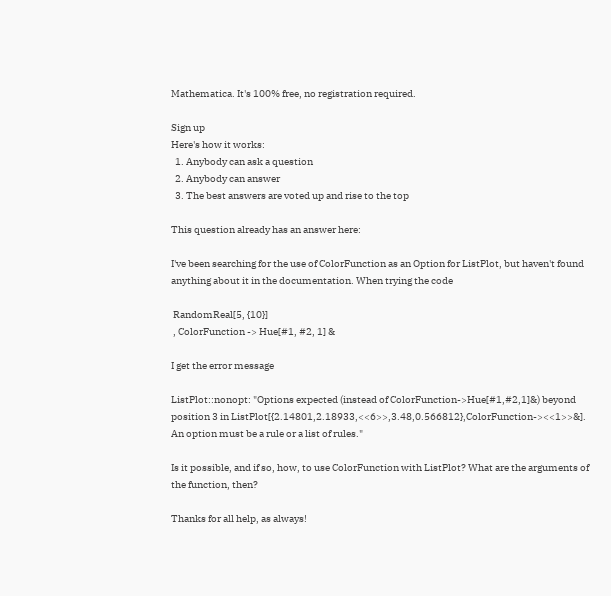Mathematica. It's 100% free, no registration required.

Sign up
Here's how it works:
  1. Anybody can ask a question
  2. Anybody can answer
  3. The best answers are voted up and rise to the top

This question already has an answer here:

I've been searching for the use of ColorFunction as an Option for ListPlot, but haven't found anything about it in the documentation. When trying the code

 RandomReal[5, {10}]
 , ColorFunction -> Hue[#1, #2, 1] &

I get the error message

ListPlot::nonopt: "Options expected (instead of ColorFunction->Hue[#1,#2,1]&) beyond position 3 in ListPlot[{2.14801,2.18933,<<6>>,3.48,0.566812},ColorFunction-><<1>>&]. An option must be a rule or a list of rules."

Is it possible, and if so, how, to use ColorFunction with ListPlot? What are the arguments of the function, then?

Thanks for all help, as always!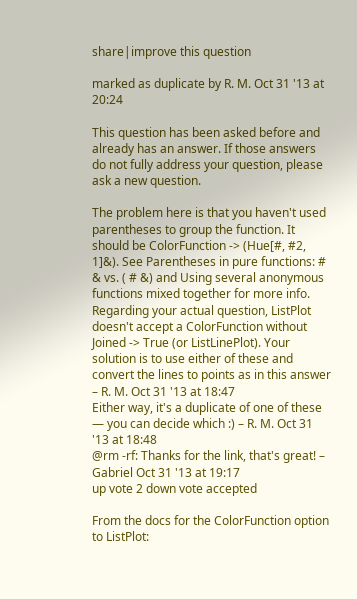share|improve this question

marked as duplicate by R. M. Oct 31 '13 at 20:24

This question has been asked before and already has an answer. If those answers do not fully address your question, please ask a new question.

The problem here is that you haven't used parentheses to group the function. It should be ColorFunction -> (Hue[#, #2, 1]&). See Parentheses in pure functions: # & vs. ( # &) and Using several anonymous functions mixed together for more info. Regarding your actual question, ListPlot doesn't accept a ColorFunction without Joined -> True (or ListLinePlot). Your solution is to use either of these and convert the lines to points as in this answer – R. M. Oct 31 '13 at 18:47
Either way, it's a duplicate of one of these — you can decide which :) – R. M. Oct 31 '13 at 18:48
@rm -rf: Thanks for the link, that's great! – Gabriel Oct 31 '13 at 19:17
up vote 2 down vote accepted

From the docs for the ColorFunction option to ListPlot: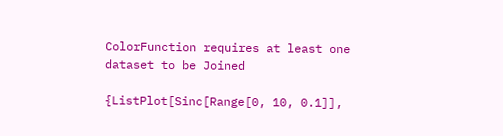ColorFunction requires at least one dataset to be Joined

{ListPlot[Sinc[Range[0, 10, 0.1]],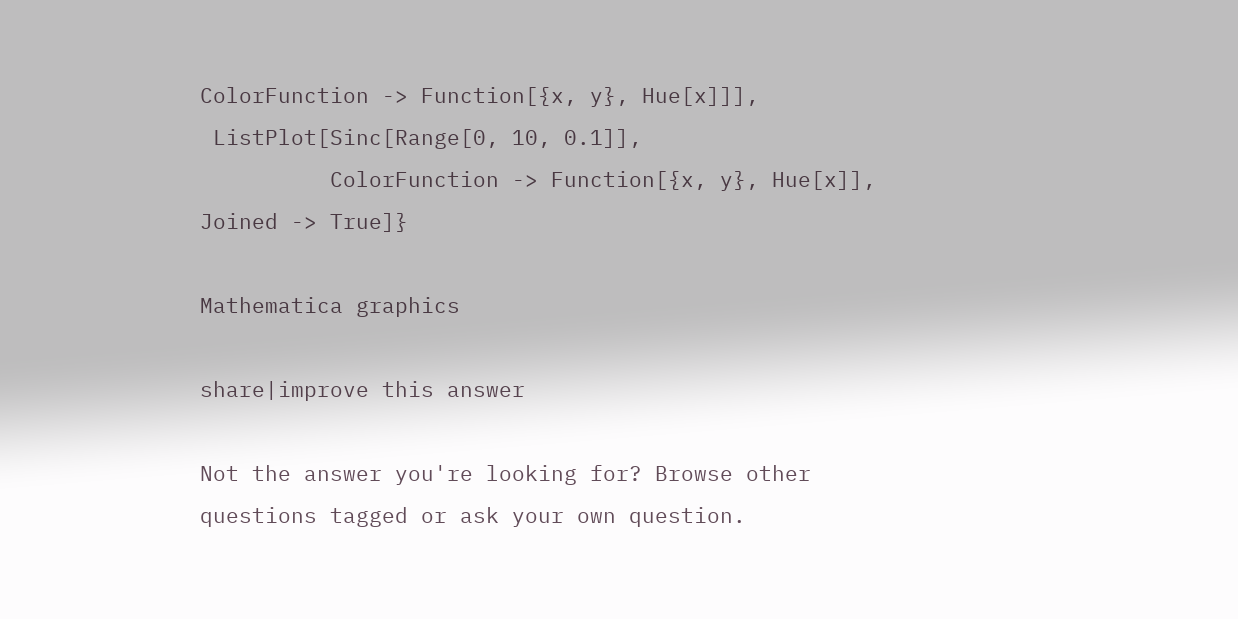ColorFunction -> Function[{x, y}, Hue[x]]],
 ListPlot[Sinc[Range[0, 10, 0.1]],
          ColorFunction -> Function[{x, y}, Hue[x]], Joined -> True]}

Mathematica graphics

share|improve this answer

Not the answer you're looking for? Browse other questions tagged or ask your own question.